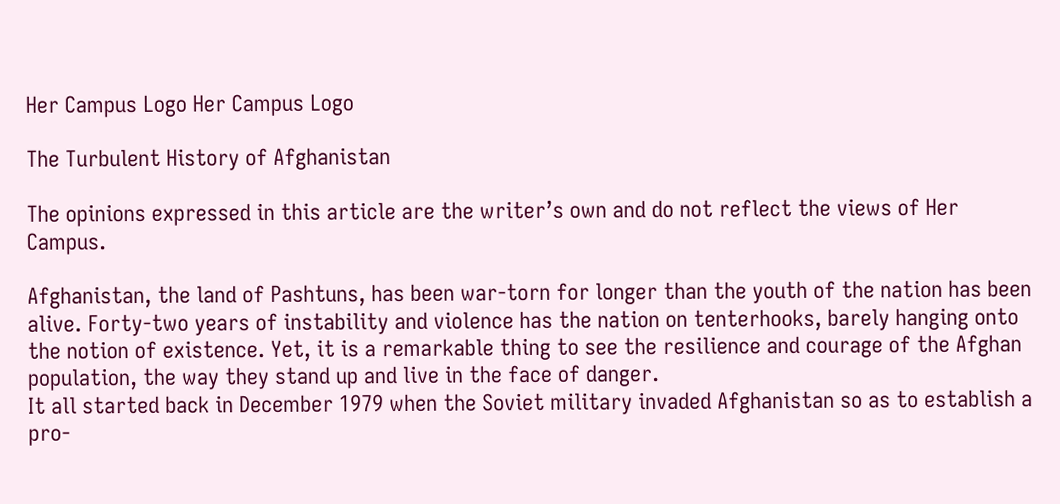Her Campus Logo Her Campus Logo

The Turbulent History of Afghanistan

The opinions expressed in this article are the writer’s own and do not reflect the views of Her Campus.

Afghanistan, the land of Pashtuns, has been war-torn for longer than the youth of the nation has been alive. Forty-two years of instability and violence has the nation on tenterhooks, barely hanging onto the notion of existence. Yet, it is a remarkable thing to see the resilience and courage of the Afghan population, the way they stand up and live in the face of danger.
It all started back in December 1979 when the Soviet military invaded Afghanistan so as to establish a pro-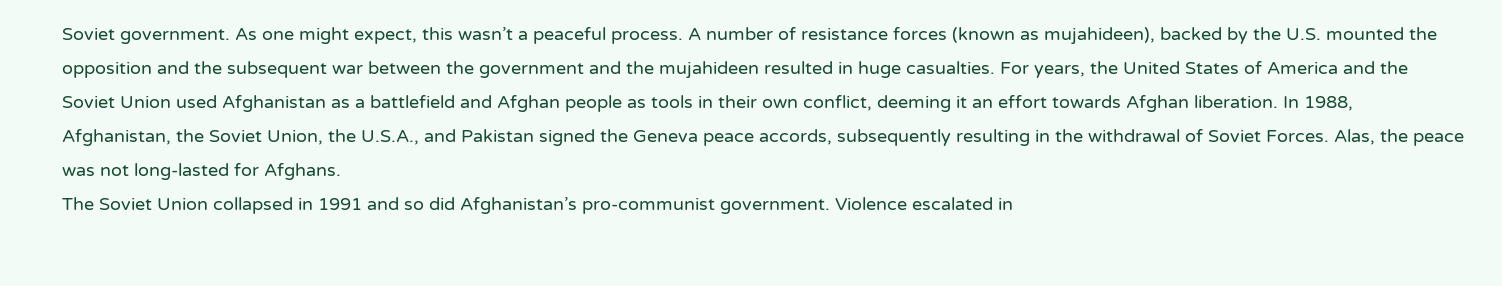Soviet government. As one might expect, this wasn’t a peaceful process. A number of resistance forces (known as mujahideen), backed by the U.S. mounted the opposition and the subsequent war between the government and the mujahideen resulted in huge casualties. For years, the United States of America and the Soviet Union used Afghanistan as a battlefield and Afghan people as tools in their own conflict, deeming it an effort towards Afghan liberation. In 1988, Afghanistan, the Soviet Union, the U.S.A., and Pakistan signed the Geneva peace accords, subsequently resulting in the withdrawal of Soviet Forces. Alas, the peace was not long-lasted for Afghans.
The Soviet Union collapsed in 1991 and so did Afghanistan’s pro-communist government. Violence escalated in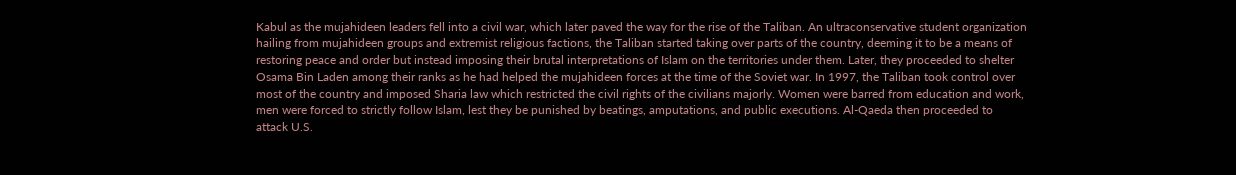Kabul as the mujahideen leaders fell into a civil war, which later paved the way for the rise of the Taliban. An ultraconservative student organization hailing from mujahideen groups and extremist religious factions, the Taliban started taking over parts of the country, deeming it to be a means of restoring peace and order but instead imposing their brutal interpretations of Islam on the territories under them. Later, they proceeded to shelter Osama Bin Laden among their ranks as he had helped the mujahideen forces at the time of the Soviet war. In 1997, the Taliban took control over most of the country and imposed Sharia law which restricted the civil rights of the civilians majorly. Women were barred from education and work, men were forced to strictly follow Islam, lest they be punished by beatings, amputations, and public executions. Al-Qaeda then proceeded to attack U.S.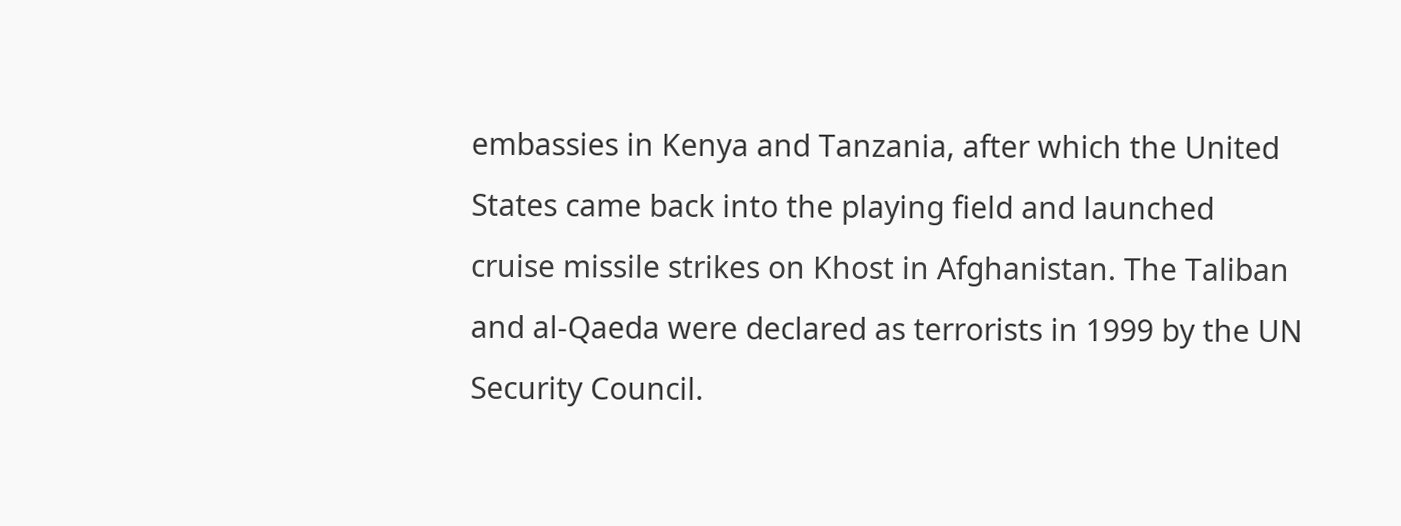embassies in Kenya and Tanzania, after which the United States came back into the playing field and launched cruise missile strikes on Khost in Afghanistan. The Taliban and al-Qaeda were declared as terrorists in 1999 by the UN Security Council.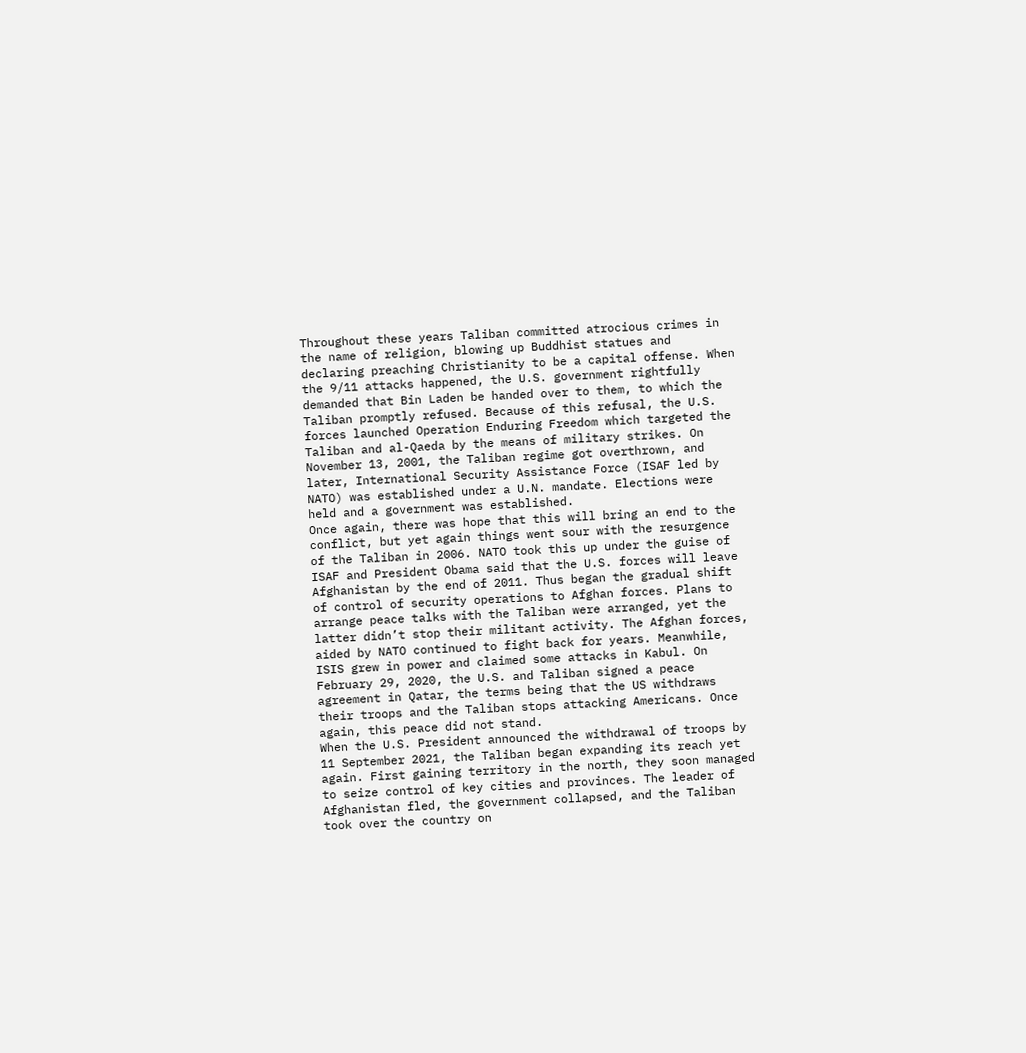Throughout these years Taliban committed atrocious crimes in the name of religion, blowing up Buddhist statues and declaring preaching Christianity to be a capital offense. When the 9/11 attacks happened, the U.S. government rightfully demanded that Bin Laden be handed over to them, to which the Taliban promptly refused. Because of this refusal, the U.S. forces launched Operation Enduring Freedom which targeted the Taliban and al-Qaeda by the means of military strikes. On November 13, 2001, the Taliban regime got overthrown, and later, International Security Assistance Force (ISAF led by NATO) was established under a U.N. mandate. Elections were held and a government was established.
Once again, there was hope that this will bring an end to the conflict, but yet again things went sour with the resurgence of the Taliban in 2006. NATO took this up under the guise of ISAF and President Obama said that the U.S. forces will leave Afghanistan by the end of 2011. Thus began the gradual shift of control of security operations to Afghan forces. Plans to arrange peace talks with the Taliban were arranged, yet the latter didn’t stop their militant activity. The Afghan forces, aided by NATO continued to fight back for years. Meanwhile, ISIS grew in power and claimed some attacks in Kabul. On February 29, 2020, the U.S. and Taliban signed a peace agreement in Qatar, the terms being that the US withdraws their troops and the Taliban stops attacking Americans. Once again, this peace did not stand.
When the U.S. President announced the withdrawal of troops by 11 September 2021, the Taliban began expanding its reach yet again. First gaining territory in the north, they soon managed to seize control of key cities and provinces. The leader of Afghanistan fled, the government collapsed, and the Taliban took over the country on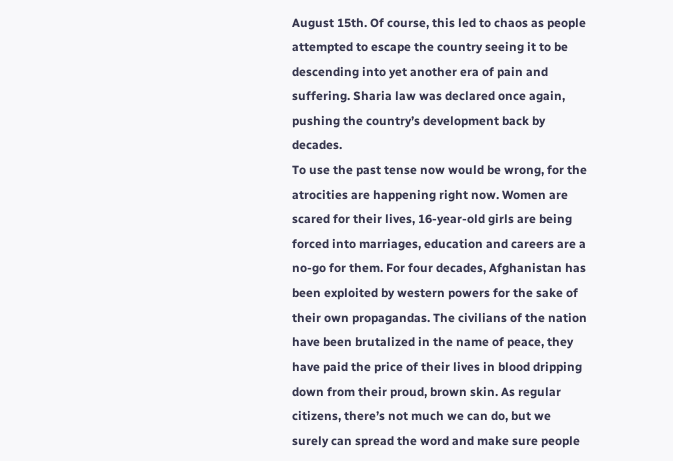August 15th. Of course, this led to chaos as people attempted to escape the country seeing it to be descending into yet another era of pain and suffering. Sharia law was declared once again, pushing the country’s development back by decades.
To use the past tense now would be wrong, for the atrocities are happening right now. Women are scared for their lives, 16-year-old girls are being forced into marriages, education and careers are a no-go for them. For four decades, Afghanistan has been exploited by western powers for the sake of their own propagandas. The civilians of the nation have been brutalized in the name of peace, they have paid the price of their lives in blood dripping down from their proud, brown skin. As regular citizens, there’s not much we can do, but we surely can spread the word and make sure people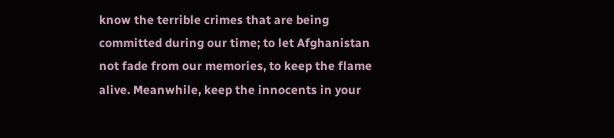know the terrible crimes that are being committed during our time; to let Afghanistan not fade from our memories, to keep the flame alive. Meanwhile, keep the innocents in your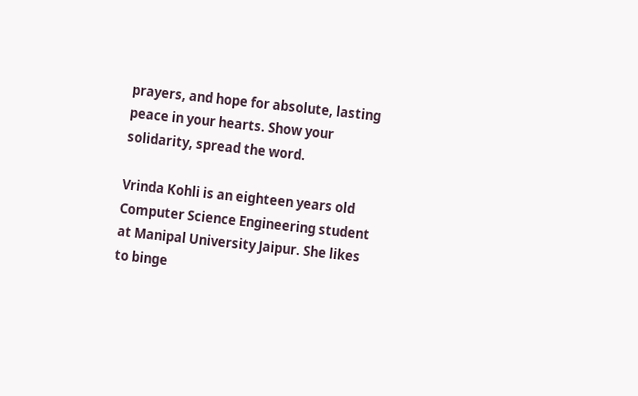prayers, and hope for absolute, lasting peace in your hearts. Show your solidarity, spread the word.

Vrinda Kohli is an eighteen years old Computer Science Engineering student at Manipal University Jaipur. She likes to binge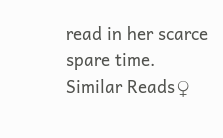read in her scarce spare time.
Similar Reads♀